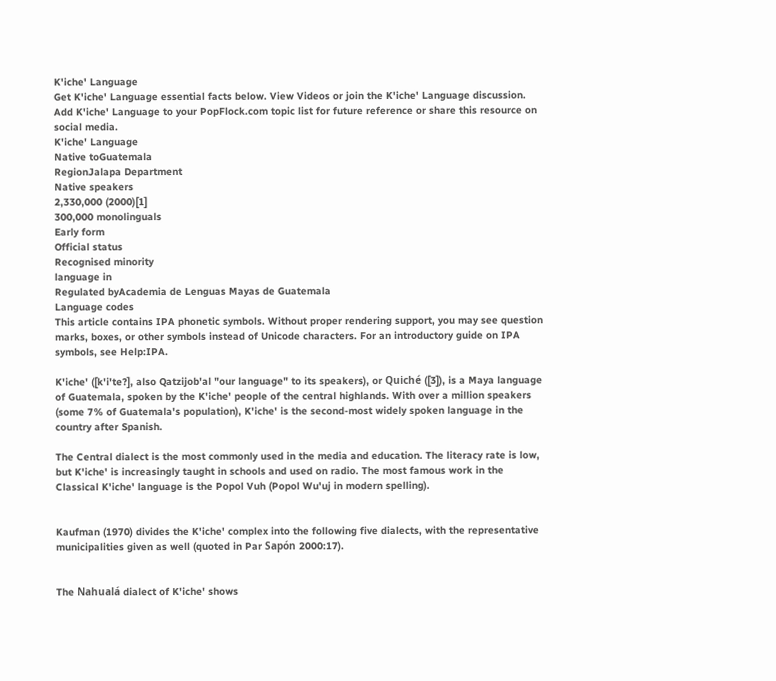K'iche' Language
Get K'iche' Language essential facts below. View Videos or join the K'iche' Language discussion. Add K'iche' Language to your PopFlock.com topic list for future reference or share this resource on social media.
K'iche' Language
Native toGuatemala
RegionJalapa Department
Native speakers
2,330,000 (2000)[1]
300,000 monolinguals
Early form
Official status
Recognised minority
language in
Regulated byAcademia de Lenguas Mayas de Guatemala
Language codes
This article contains IPA phonetic symbols. Without proper rendering support, you may see question marks, boxes, or other symbols instead of Unicode characters. For an introductory guide on IPA symbols, see Help:IPA.

K'iche' ([k'i'te?], also Qatzijob'al "our language" to its speakers), or Quiché ([3]), is a Maya language of Guatemala, spoken by the K'iche' people of the central highlands. With over a million speakers (some 7% of Guatemala's population), K'iche' is the second-most widely spoken language in the country after Spanish.

The Central dialect is the most commonly used in the media and education. The literacy rate is low, but K'iche' is increasingly taught in schools and used on radio. The most famous work in the Classical K'iche' language is the Popol Vuh (Popol Wu'uj in modern spelling).


Kaufman (1970) divides the K'iche' complex into the following five dialects, with the representative municipalities given as well (quoted in Par Sapón 2000:17).


The Nahualá dialect of K'iche' shows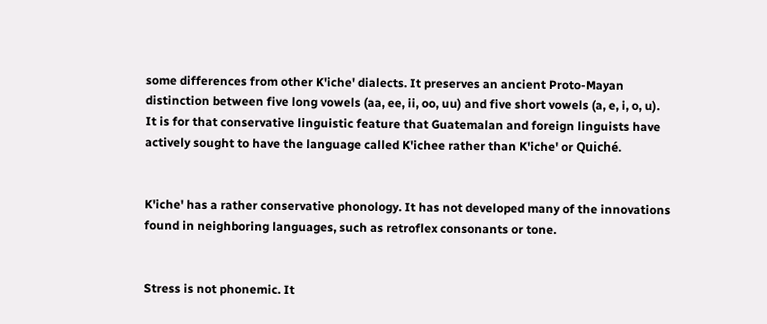some differences from other K'iche' dialects. It preserves an ancient Proto-Mayan distinction between five long vowels (aa, ee, ii, oo, uu) and five short vowels (a, e, i, o, u). It is for that conservative linguistic feature that Guatemalan and foreign linguists have actively sought to have the language called K'ichee rather than K'iche' or Quiché.


K'iche' has a rather conservative phonology. It has not developed many of the innovations found in neighboring languages, such as retroflex consonants or tone.


Stress is not phonemic. It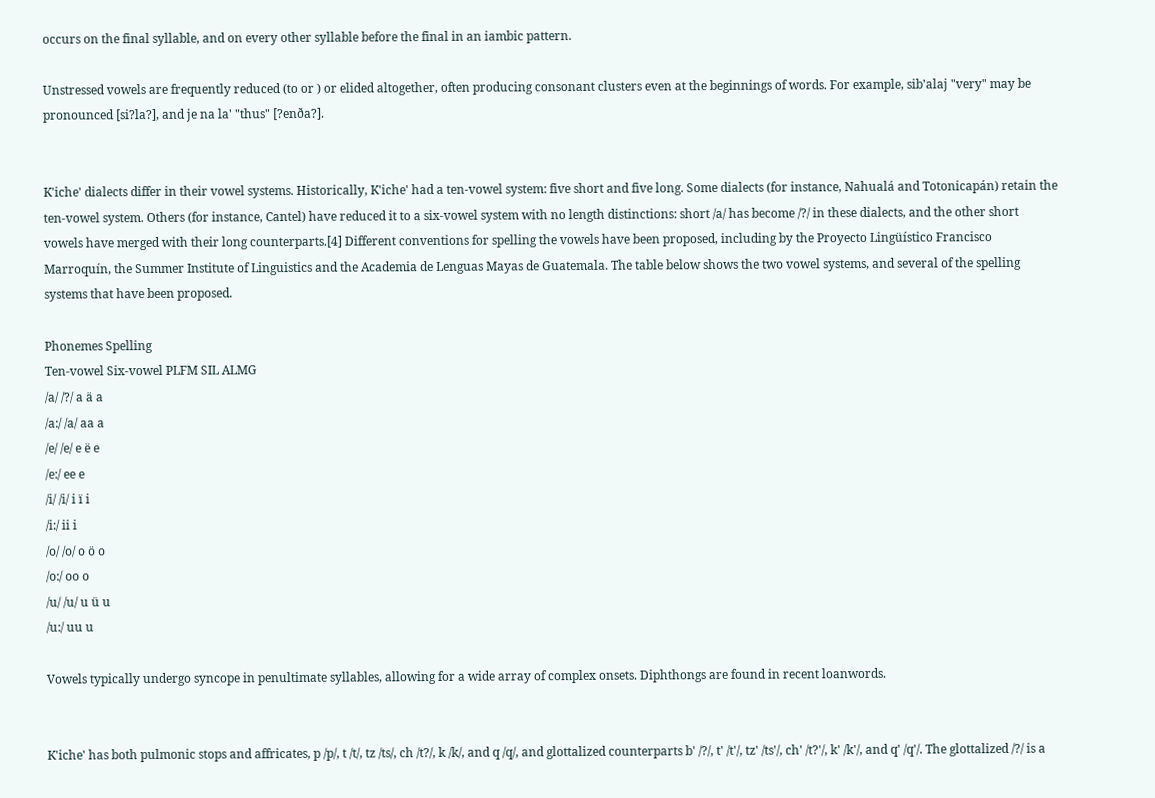occurs on the final syllable, and on every other syllable before the final in an iambic pattern.

Unstressed vowels are frequently reduced (to or ) or elided altogether, often producing consonant clusters even at the beginnings of words. For example, sib'alaj "very" may be pronounced [si?la?], and je na la' "thus" [?enða?].


K'iche' dialects differ in their vowel systems. Historically, K'iche' had a ten-vowel system: five short and five long. Some dialects (for instance, Nahualá and Totonicapán) retain the ten-vowel system. Others (for instance, Cantel) have reduced it to a six-vowel system with no length distinctions: short /a/ has become /?/ in these dialects, and the other short vowels have merged with their long counterparts.[4] Different conventions for spelling the vowels have been proposed, including by the Proyecto Lingüístico Francisco Marroquín, the Summer Institute of Linguistics and the Academia de Lenguas Mayas de Guatemala. The table below shows the two vowel systems, and several of the spelling systems that have been proposed.

Phonemes Spelling
Ten-vowel Six-vowel PLFM SIL ALMG
/a/ /?/ a ä a
/a:/ /a/ aa a
/e/ /e/ e ë e
/e:/ ee e
/i/ /i/ i ï i
/i:/ ii i
/o/ /o/ o ö o
/o:/ oo o
/u/ /u/ u ü u
/u:/ uu u

Vowels typically undergo syncope in penultimate syllables, allowing for a wide array of complex onsets. Diphthongs are found in recent loanwords.


K'iche' has both pulmonic stops and affricates, p /p/, t /t/, tz /ts/, ch /t?/, k /k/, and q /q/, and glottalized counterparts b' /?/, t' /t'/, tz' /ts'/, ch' /t?'/, k' /k'/, and q' /q'/. The glottalized /?/ is a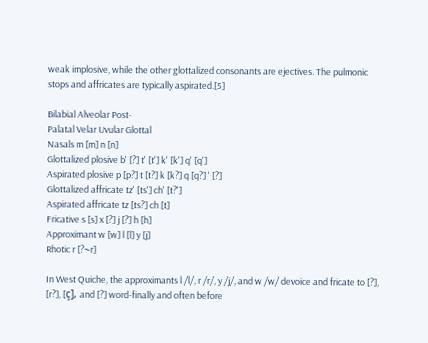weak implosive, while the other glottalized consonants are ejectives. The pulmonic stops and affricates are typically aspirated.[5]

Bilabial Alveolar Post-
Palatal Velar Uvular Glottal
Nasals m [m] n [n]
Glottalized plosive b' [?] t' [t'] k' [k'] q' [q']
Aspirated plosive p [p?] t [t?] k [k?] q [q?] ' [?]
Glottalized affricate tz' [ts'] ch' [t?']
Aspirated affricate tz [ts?] ch [t]
Fricative s [s] x [?] j [?] h [h]
Approximant w [w] l [l] y [j]
Rhotic r [?~r]

In West Quiche, the approximants l /l/, r /r/, y /j/, and w /w/ devoice and fricate to [?], [r?], [ç], and [?] word-finally and often before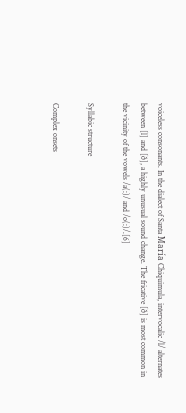voiceless consonants. In the dialect of Santa María Chiquimula, intervocalic /l/ alternates between [l] and [ð], a highly unusual sound change. The fricative [ð] is most common in the vicinity of the vowels /a(:)/ and /o(:)/.[6]

Syllabic structure

Complex onsets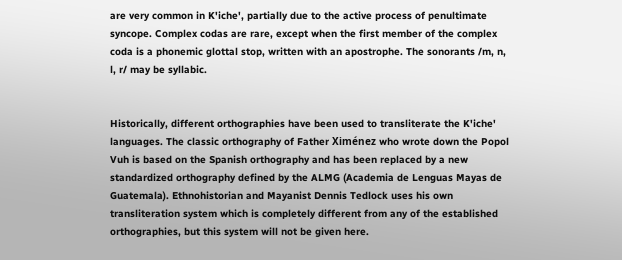are very common in K'iche', partially due to the active process of penultimate syncope. Complex codas are rare, except when the first member of the complex coda is a phonemic glottal stop, written with an apostrophe. The sonorants /m, n, l, r/ may be syllabic.


Historically, different orthographies have been used to transliterate the K'iche' languages. The classic orthography of Father Ximénez who wrote down the Popol Vuh is based on the Spanish orthography and has been replaced by a new standardized orthography defined by the ALMG (Academia de Lenguas Mayas de Guatemala). Ethnohistorian and Mayanist Dennis Tedlock uses his own transliteration system which is completely different from any of the established orthographies, but this system will not be given here.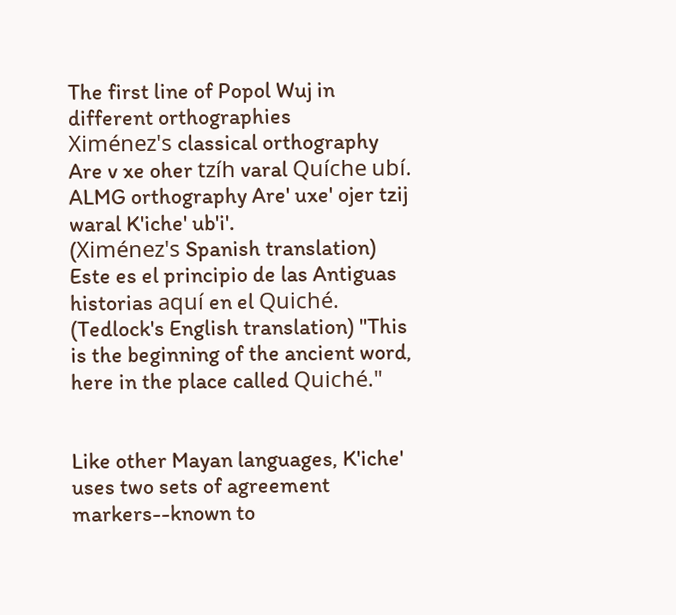The first line of Popol Wuj in different orthographies
Ximénez's classical orthography Are v xe oher tzíh varal Quíche ubí.
ALMG orthography Are' uxe' ojer tzij waral K'iche' ub'i'.
(Ximénez's Spanish translation) Este es el principio de las Antiguas historias aquí en el Quiché.
(Tedlock's English translation) "This is the beginning of the ancient word, here in the place called Quiché."


Like other Mayan languages, K'iche' uses two sets of agreement markers--known to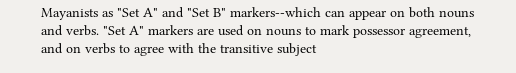Mayanists as "Set A" and "Set B" markers--which can appear on both nouns and verbs. "Set A" markers are used on nouns to mark possessor agreement, and on verbs to agree with the transitive subject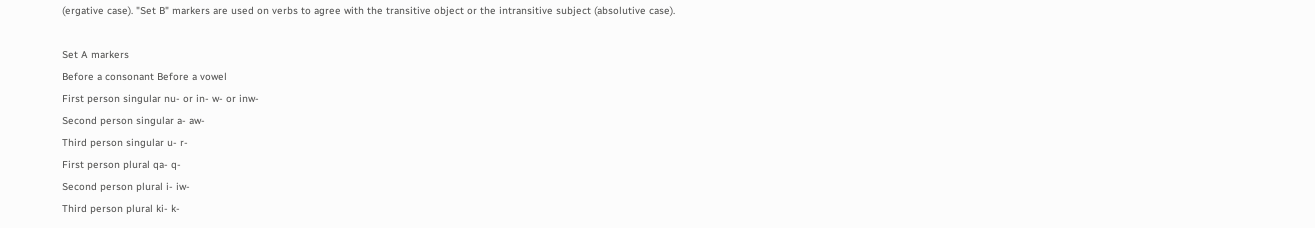(ergative case). "Set B" markers are used on verbs to agree with the transitive object or the intransitive subject (absolutive case).

Set A markers
Before a consonant Before a vowel
First person singular nu- or in- w- or inw-
Second person singular a- aw-
Third person singular u- r-
First person plural qa- q-
Second person plural i- iw-
Third person plural ki- k-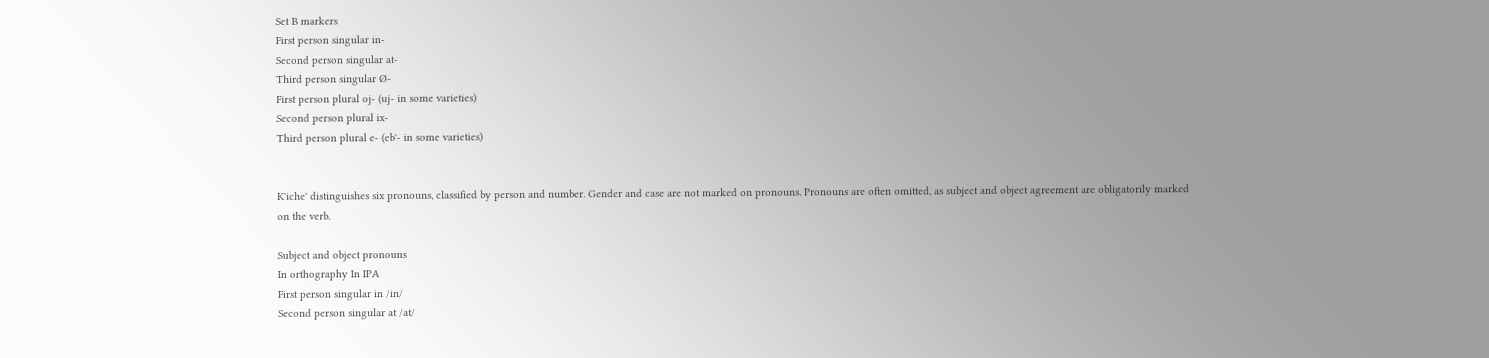Set B markers
First person singular in-
Second person singular at-
Third person singular Ø-
First person plural oj- (uj- in some varieties)
Second person plural ix-
Third person plural e- (eb'- in some varieties)


K'iche' distinguishes six pronouns, classified by person and number. Gender and case are not marked on pronouns. Pronouns are often omitted, as subject and object agreement are obligatorily marked on the verb.

Subject and object pronouns
In orthography In IPA
First person singular in /in/
Second person singular at /at/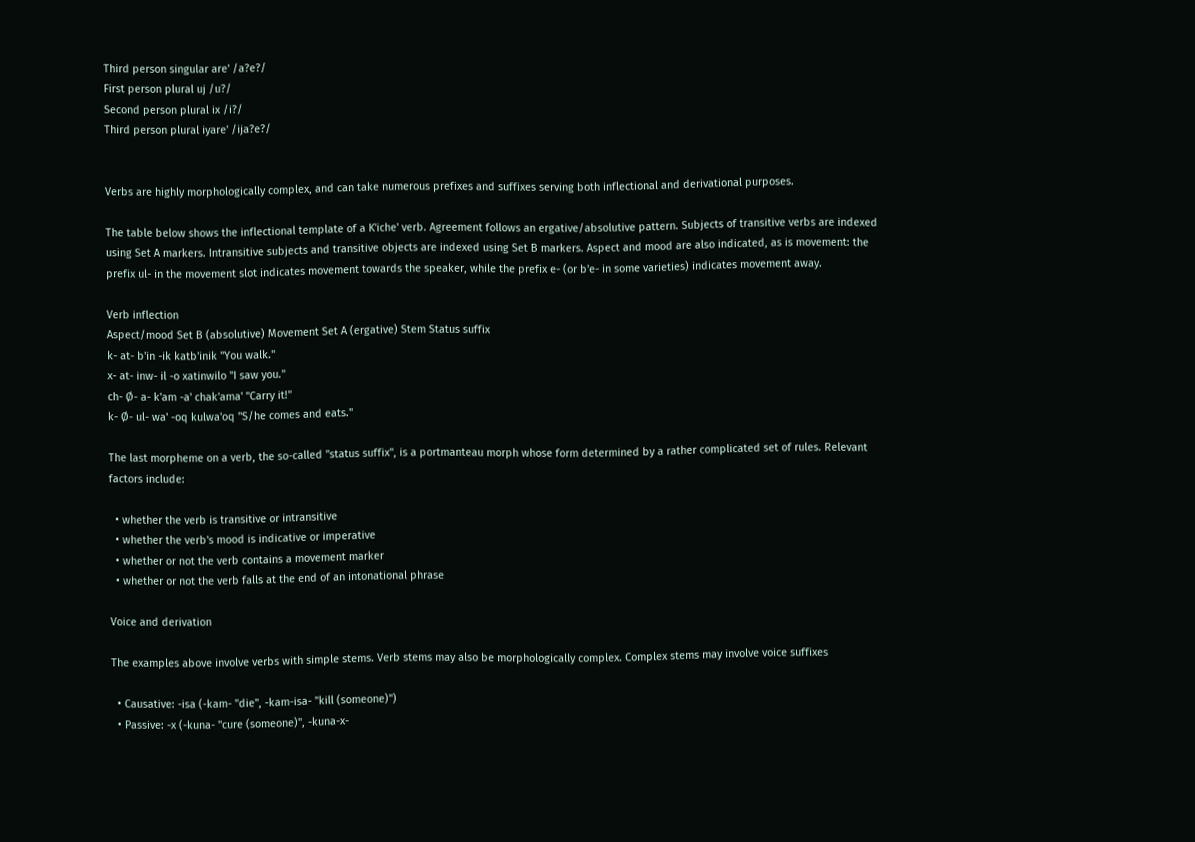Third person singular are' /a?e?/
First person plural uj /u?/
Second person plural ix /i?/
Third person plural iyare' /ija?e?/


Verbs are highly morphologically complex, and can take numerous prefixes and suffixes serving both inflectional and derivational purposes.

The table below shows the inflectional template of a K'iche' verb. Agreement follows an ergative/absolutive pattern. Subjects of transitive verbs are indexed using Set A markers. Intransitive subjects and transitive objects are indexed using Set B markers. Aspect and mood are also indicated, as is movement: the prefix ul- in the movement slot indicates movement towards the speaker, while the prefix e- (or b'e- in some varieties) indicates movement away.

Verb inflection
Aspect/mood Set B (absolutive) Movement Set A (ergative) Stem Status suffix
k- at- b'in -ik katb'inik "You walk."
x- at- inw- il -o xatinwilo "I saw you."
ch- Ø- a- k'am -a' chak'ama' "Carry it!"
k- Ø- ul- wa' -oq kulwa'oq "S/he comes and eats."

The last morpheme on a verb, the so-called "status suffix", is a portmanteau morph whose form determined by a rather complicated set of rules. Relevant factors include:

  • whether the verb is transitive or intransitive
  • whether the verb's mood is indicative or imperative
  • whether or not the verb contains a movement marker
  • whether or not the verb falls at the end of an intonational phrase

Voice and derivation

The examples above involve verbs with simple stems. Verb stems may also be morphologically complex. Complex stems may involve voice suffixes

  • Causative: -isa (-kam- "die", -kam-isa- "kill (someone)")
  • Passive: -x (-kuna- "cure (someone)", -kuna-x-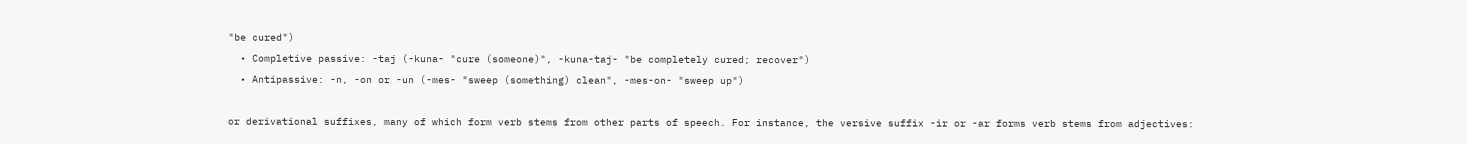"be cured")
  • Completive passive: -taj (-kuna- "cure (someone)", -kuna-taj- "be completely cured; recover")
  • Antipassive: -n, -on or -un (-mes- "sweep (something) clean", -mes-on- "sweep up")

or derivational suffixes, many of which form verb stems from other parts of speech. For instance, the versive suffix -ir or -ar forms verb stems from adjectives: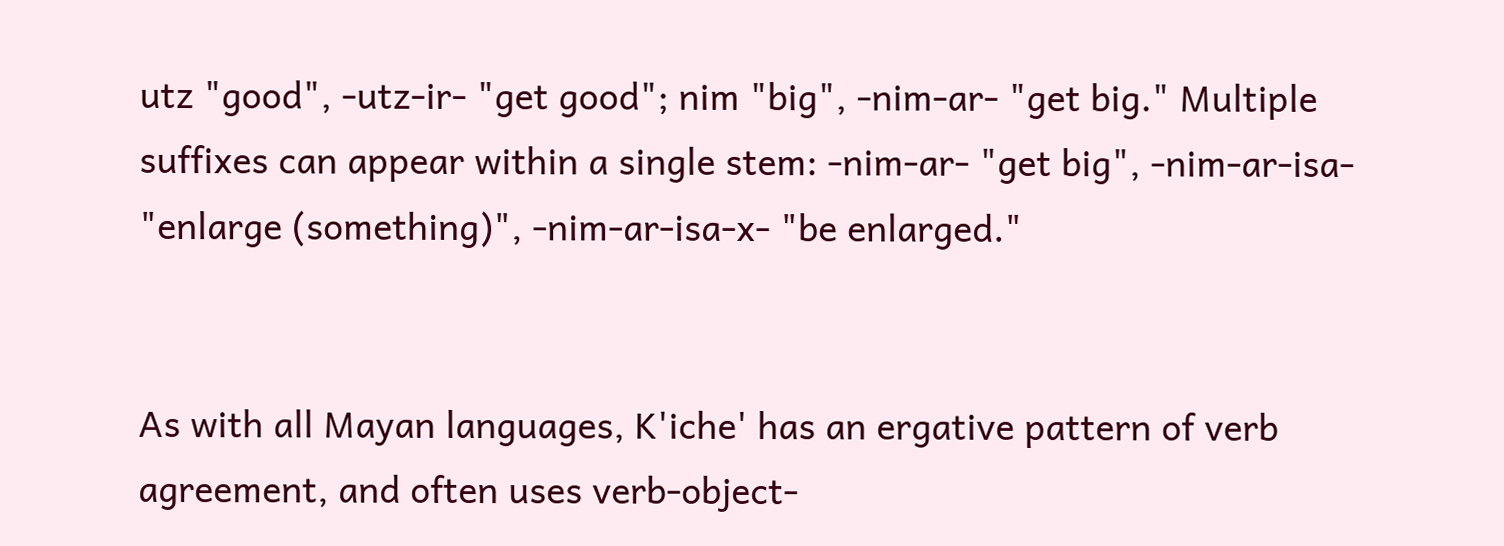utz "good", -utz-ir- "get good"; nim "big", -nim-ar- "get big." Multiple suffixes can appear within a single stem: -nim-ar- "get big", -nim-ar-isa- "enlarge (something)", -nim-ar-isa-x- "be enlarged."


As with all Mayan languages, K'iche' has an ergative pattern of verb agreement, and often uses verb-object-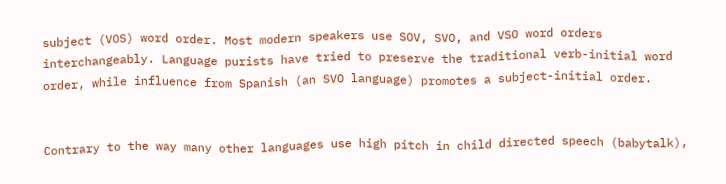subject (VOS) word order. Most modern speakers use SOV, SVO, and VSO word orders interchangeably. Language purists have tried to preserve the traditional verb-initial word order, while influence from Spanish (an SVO language) promotes a subject-initial order.


Contrary to the way many other languages use high pitch in child directed speech (babytalk),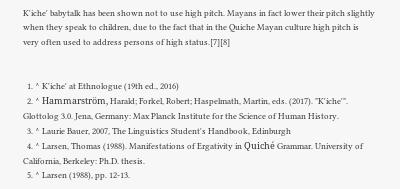K'iche' babytalk has been shown not to use high pitch. Mayans in fact lower their pitch slightly when they speak to children, due to the fact that in the Quiche Mayan culture high pitch is very often used to address persons of high status.[7][8]


  1. ^ K'iche' at Ethnologue (19th ed., 2016)
  2. ^ Hammarström, Harald; Forkel, Robert; Haspelmath, Martin, eds. (2017). "K'iche'". Glottolog 3.0. Jena, Germany: Max Planck Institute for the Science of Human History.
  3. ^ Laurie Bauer, 2007, The Linguistics Student's Handbook, Edinburgh
  4. ^ Larsen, Thomas (1988). Manifestations of Ergativity in Quiché Grammar. University of California, Berkeley: Ph.D. thesis.
  5. ^ Larsen (1988), pp. 12-13.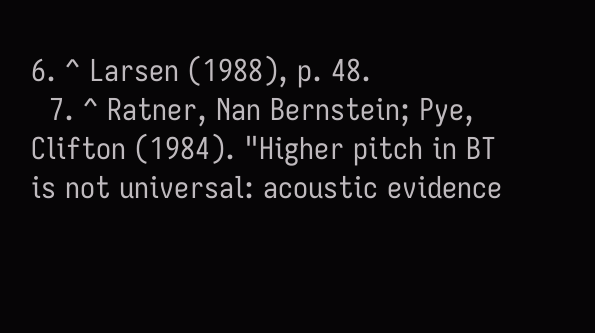6. ^ Larsen (1988), p. 48.
  7. ^ Ratner, Nan Bernstein; Pye, Clifton (1984). "Higher pitch in BT is not universal: acoustic evidence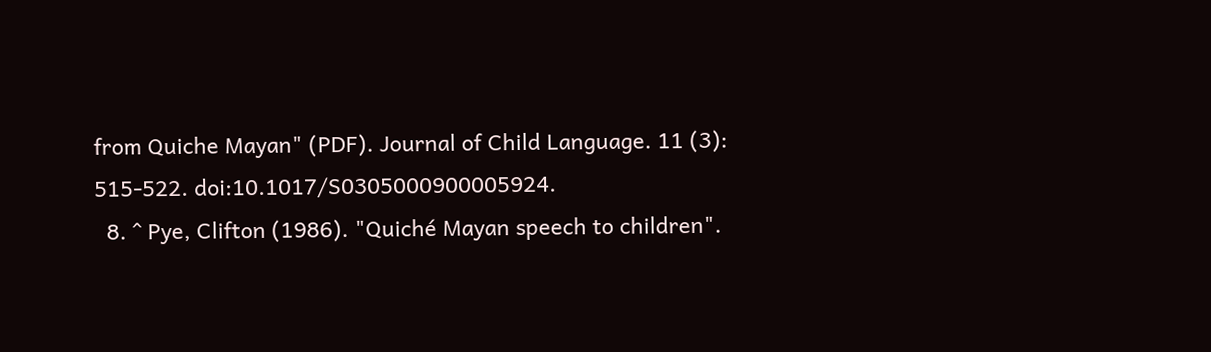from Quiche Mayan" (PDF). Journal of Child Language. 11 (3): 515-522. doi:10.1017/S0305000900005924.
  8. ^ Pye, Clifton (1986). "Quiché Mayan speech to children".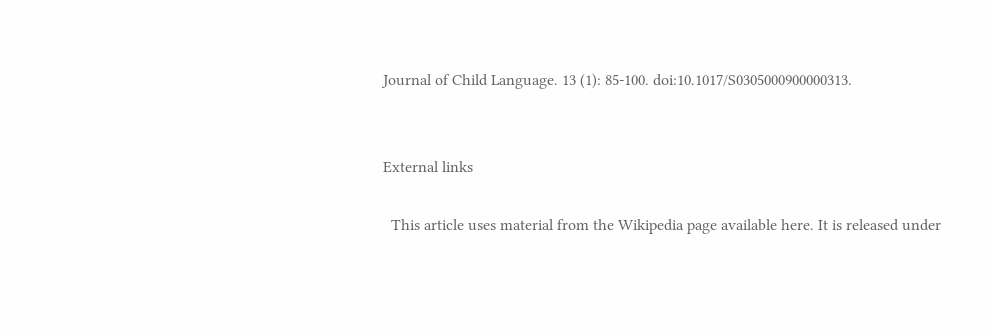Journal of Child Language. 13 (1): 85-100. doi:10.1017/S0305000900000313.


External links

  This article uses material from the Wikipedia page available here. It is released under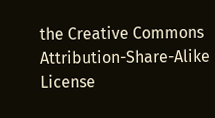the Creative Commons Attribution-Share-Alike License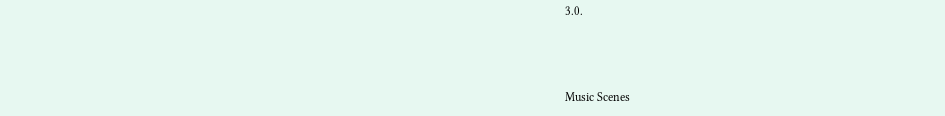3.0.



Music Scenes